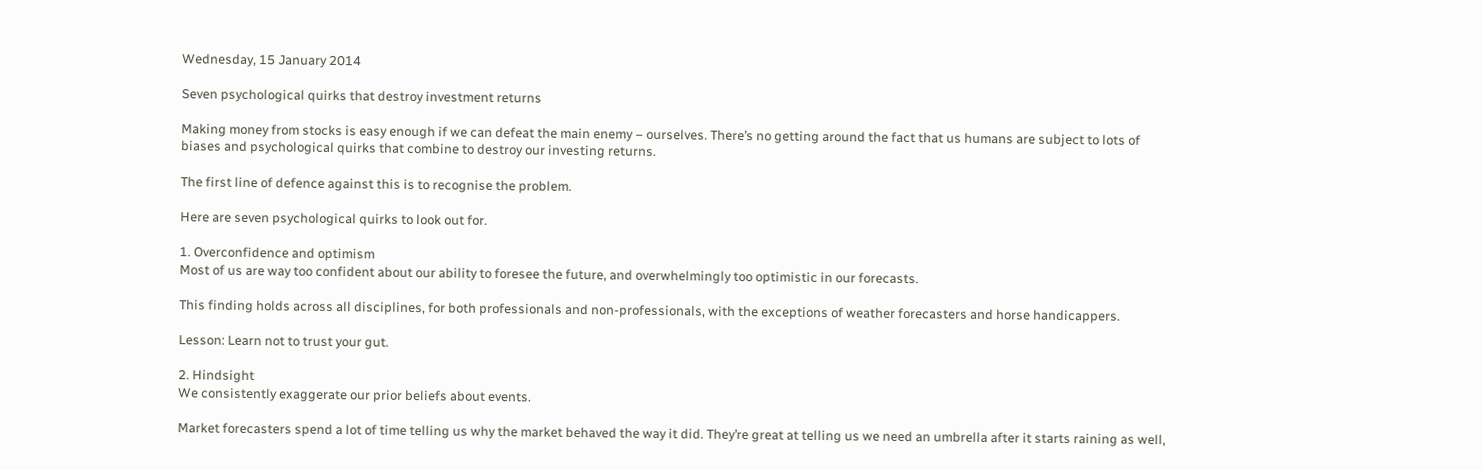Wednesday, 15 January 2014

Seven psychological quirks that destroy investment returns

Making money from stocks is easy enough if we can defeat the main enemy – ourselves. There’s no getting around the fact that us humans are subject to lots of biases and psychological quirks that combine to destroy our investing returns.

The first line of defence against this is to recognise the problem.

Here are seven psychological quirks to look out for.

1. Overconfidence and optimism
Most of us are way too confident about our ability to foresee the future, and overwhelmingly too optimistic in our forecasts.

This finding holds across all disciplines, for both professionals and non-professionals, with the exceptions of weather forecasters and horse handicappers.

Lesson: Learn not to trust your gut.

2. Hindsight
We consistently exaggerate our prior beliefs about events.

Market forecasters spend a lot of time telling us why the market behaved the way it did. They’re great at telling us we need an umbrella after it starts raining as well,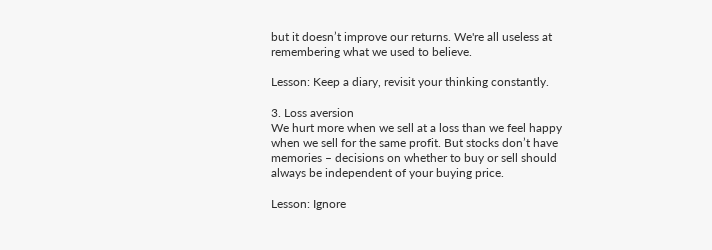but it doesn’t improve our returns. We're all useless at remembering what we used to believe.

Lesson: Keep a diary, revisit your thinking constantly.

3. Loss aversion
We hurt more when we sell at a loss than we feel happy when we sell for the same profit. But stocks don’t have memories – decisions on whether to buy or sell should always be independent of your buying price.

Lesson: Ignore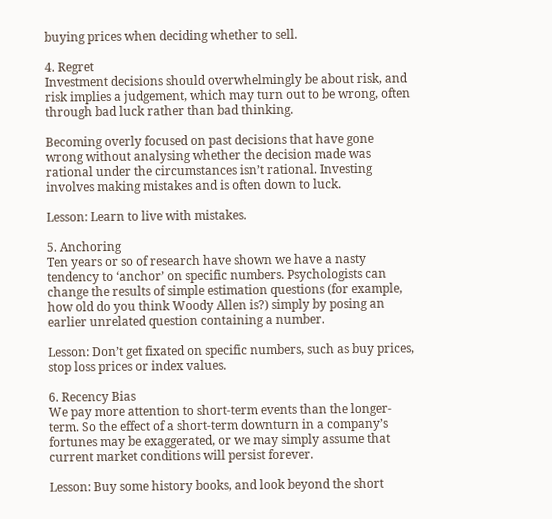buying prices when deciding whether to sell.

4. Regret
Investment decisions should overwhelmingly be about risk, and risk implies a judgement, which may turn out to be wrong, often through bad luck rather than bad thinking.

Becoming overly focused on past decisions that have gone wrong without analysing whether the decision made was rational under the circumstances isn’t rational. Investing involves making mistakes and is often down to luck.

Lesson: Learn to live with mistakes.

5. Anchoring
Ten years or so of research have shown we have a nasty tendency to ‘anchor’ on specific numbers. Psychologists can change the results of simple estimation questions (for example, how old do you think Woody Allen is?) simply by posing an earlier unrelated question containing a number.

Lesson: Don’t get fixated on specific numbers, such as buy prices, stop loss prices or index values.

6. Recency Bias
We pay more attention to short-term events than the longer-term. So the effect of a short-term downturn in a company’s fortunes may be exaggerated, or we may simply assume that current market conditions will persist forever.

Lesson: Buy some history books, and look beyond the short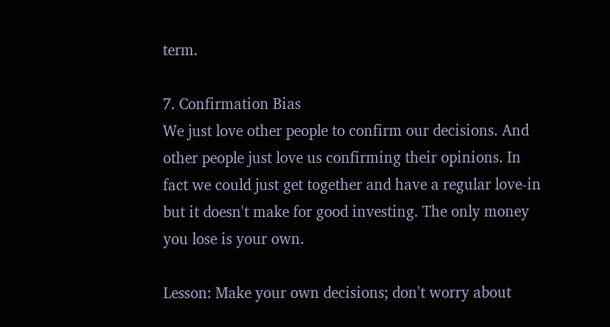term.

7. Confirmation Bias
We just love other people to confirm our decisions. And other people just love us confirming their opinions. In fact we could just get together and have a regular love-in but it doesn't make for good investing. The only money you lose is your own.

Lesson: Make your own decisions; don't worry about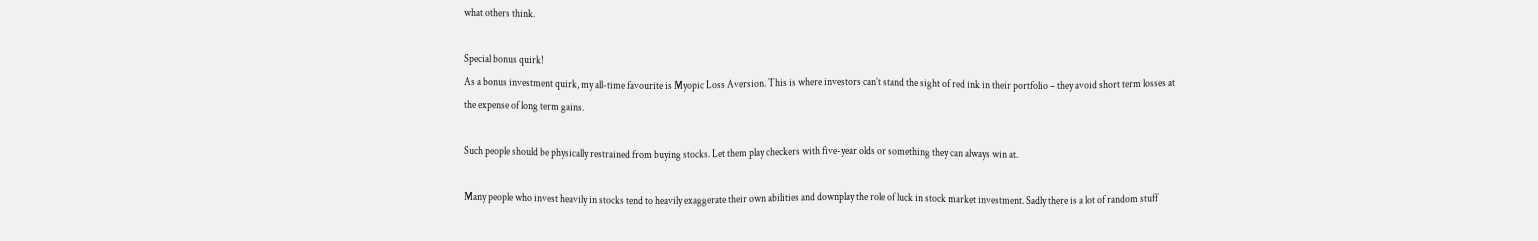what others think.

Special bonus quirk!
As a bonus investment quirk, my all-time favourite is Myopic Loss Aversion. This is where investors can’t stand the sight of red ink in their portfolio – they avoid short term losses at the expense of long term gains.

Such people should be physically restrained from buying stocks. Let them play checkers with five-year olds or something they can always win at.

Many people who invest heavily in stocks tend to heavily exaggerate their own abilities and downplay the role of luck in stock market investment. Sadly there is a lot of random stuff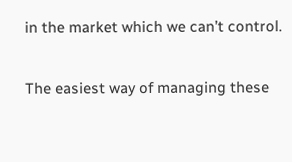in the market which we can’t control.

The easiest way of managing these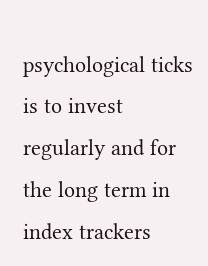psychological ticks is to invest regularly and for the long term in index trackers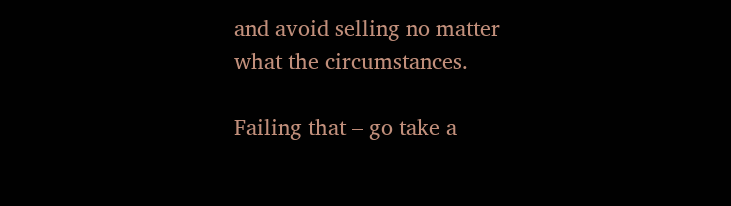and avoid selling no matter what the circumstances.

Failing that – go take a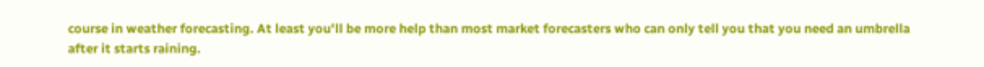course in weather forecasting. At least you'll be more help than most market forecasters who can only tell you that you need an umbrella after it starts raining.